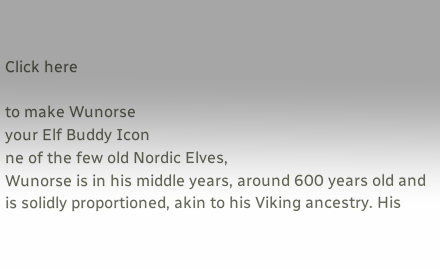Click here

to make Wunorse
your Elf Buddy Icon
ne of the few old Nordic Elves,
Wunorse is in his middle years, around 600 years old and is solidly proportioned, akin to his Viking ancestry. His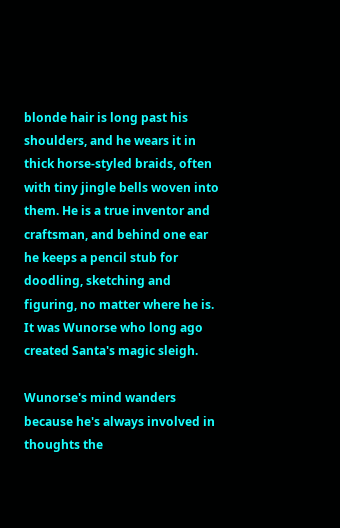blonde hair is long past his shoulders, and he wears it in thick horse-styled braids, often with tiny jingle bells woven into them. He is a true inventor and craftsman, and behind one ear he keeps a pencil stub for doodling, sketching and figuring, no matter where he is. It was Wunorse who long ago created Santa's magic sleigh.

Wunorse's mind wanders because he's always involved in thoughts the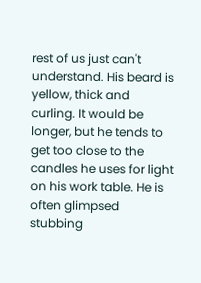rest of us just can't understand. His beard is yellow, thick and curling. It would be longer, but he tends to get too close to the candles he uses for light on his work table. He is often glimpsed stubbing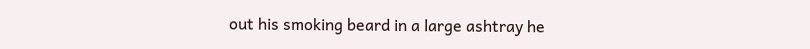out his smoking beard in a large ashtray he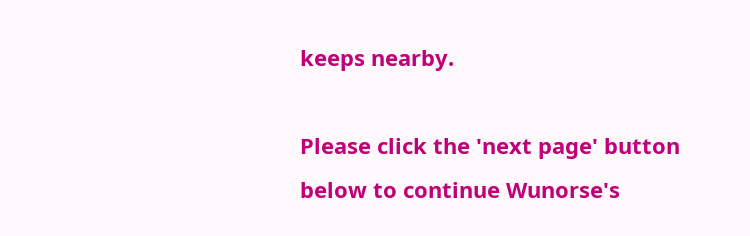keeps nearby.

Please click the 'next page' button below to continue Wunorse's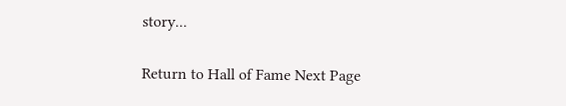story...


Return to Hall of Fame Next Page